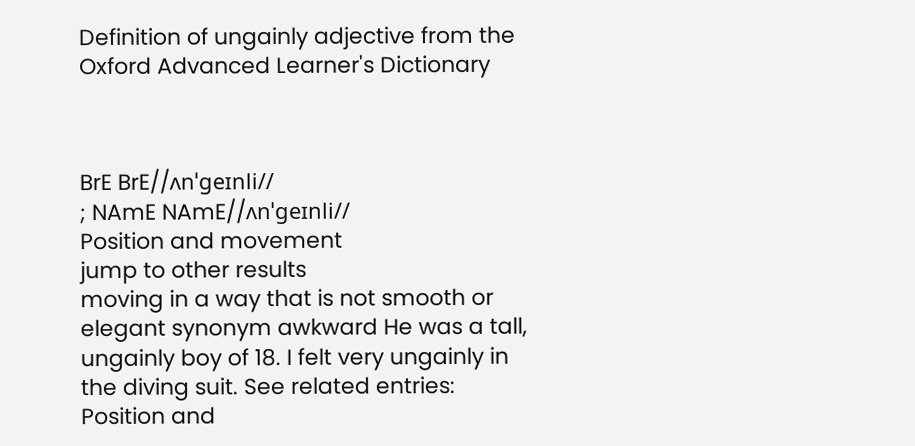Definition of ungainly adjective from the Oxford Advanced Learner's Dictionary



BrE BrE//ʌnˈɡeɪnli//
; NAmE NAmE//ʌnˈɡeɪnli//
Position and movement
jump to other results
moving in a way that is not smooth or elegant synonym awkward He was a tall, ungainly boy of 18. I felt very ungainly in the diving suit. See related entries: Position and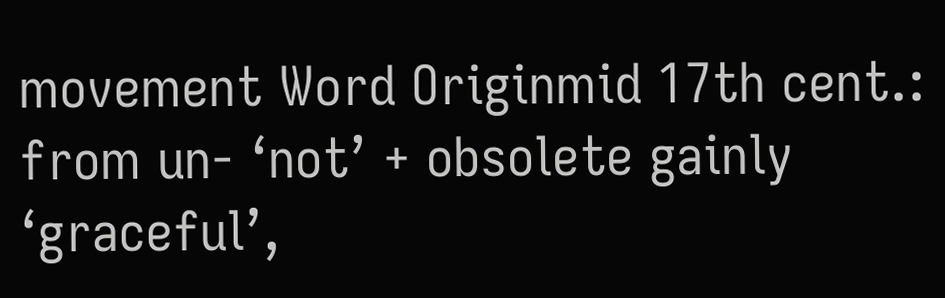movement Word Originmid 17th cent.: from un- ‘not’ + obsolete gainly ‘graceful’,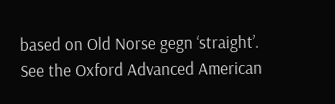based on Old Norse gegn ‘straight’.
See the Oxford Advanced American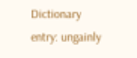Dictionary entry: ungainly